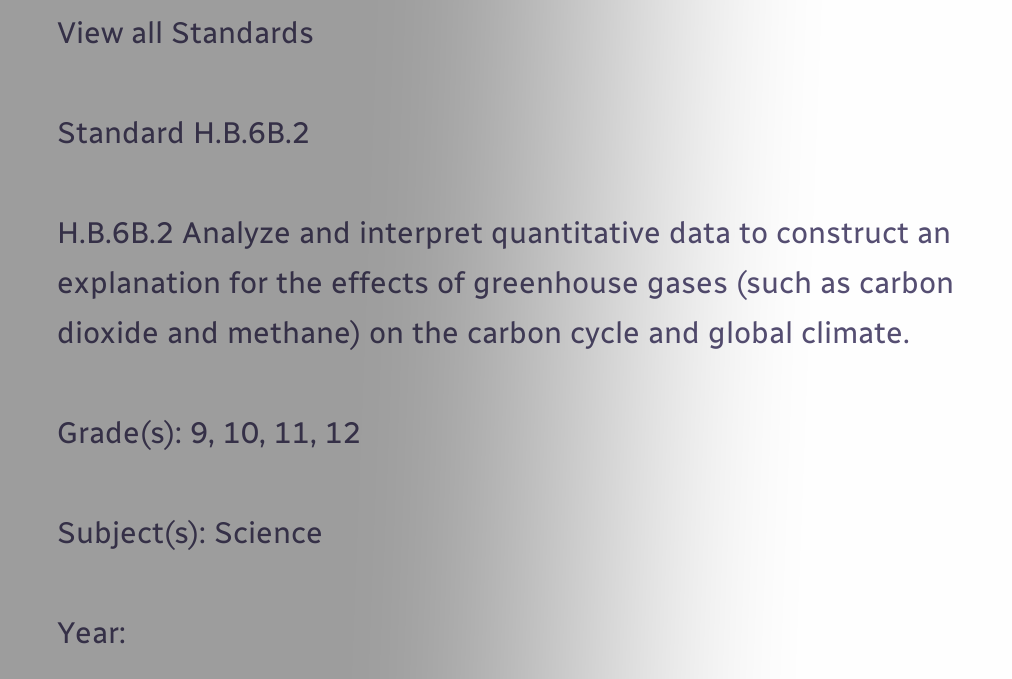View all Standards

Standard H.B.6B.2

H.B.6B.2 Analyze and interpret quantitative data to construct an explanation for the effects of greenhouse gases (such as carbon dioxide and methane) on the carbon cycle and global climate.

Grade(s): 9, 10, 11, 12

Subject(s): Science

Year: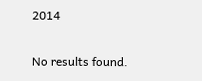2014


No results found.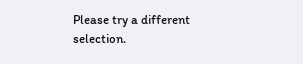Please try a different selection.